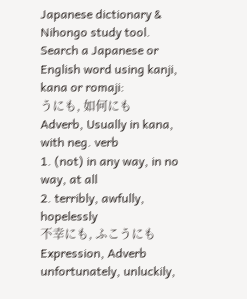Japanese dictionary & Nihongo study tool.
Search a Japanese or English word using kanji, kana or romaji:
うにも, 如何にも
Adverb, Usually in kana, with neg. verb
1. (not) in any way, in no way, at all
2. terribly, awfully, hopelessly
不幸にも, ふこうにも
Expression, Adverb
unfortunately, unluckily,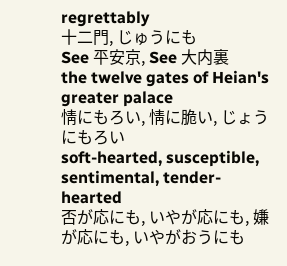regrettably
十二門, じゅうにも
See 平安京, See 大内裏
the twelve gates of Heian's greater palace
情にもろい, 情に脆い, じょうにもろい
soft-hearted, susceptible, sentimental, tender-hearted
否が応にも, いやが応にも, 嫌が応にも, いやがおうにも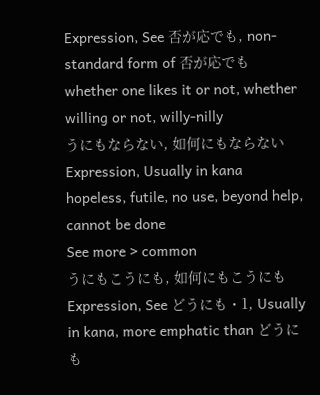Expression, See 否が応でも, non-standard form of 否が応でも
whether one likes it or not, whether willing or not, willy-nilly
うにもならない, 如何にもならない
Expression, Usually in kana
hopeless, futile, no use, beyond help, cannot be done
See more > common
うにもこうにも, 如何にもこうにも
Expression, See どうにも・1, Usually in kana, more emphatic than どうにも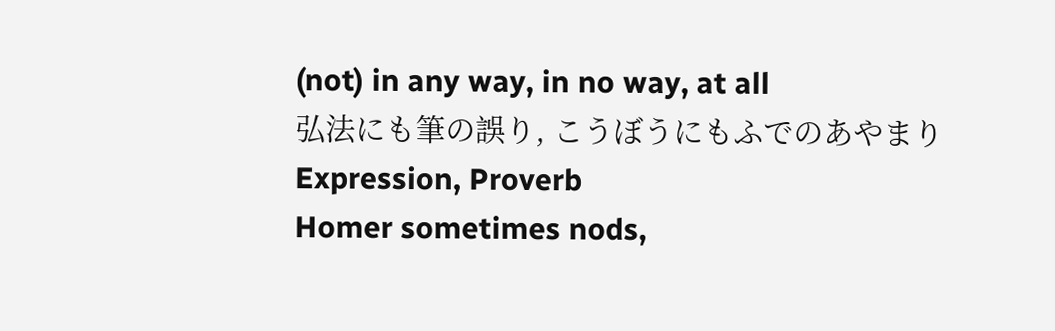(not) in any way, in no way, at all
弘法にも筆の誤り, こうぼうにもふでのあやまり
Expression, Proverb
Homer sometimes nods,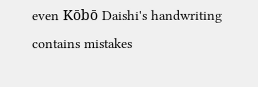even Kōbō Daishi's handwriting contains mistakes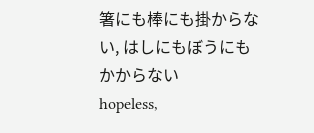箸にも棒にも掛からない, はしにもぼうにもかからない
hopeless,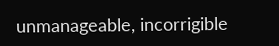unmanageable, incorrigible